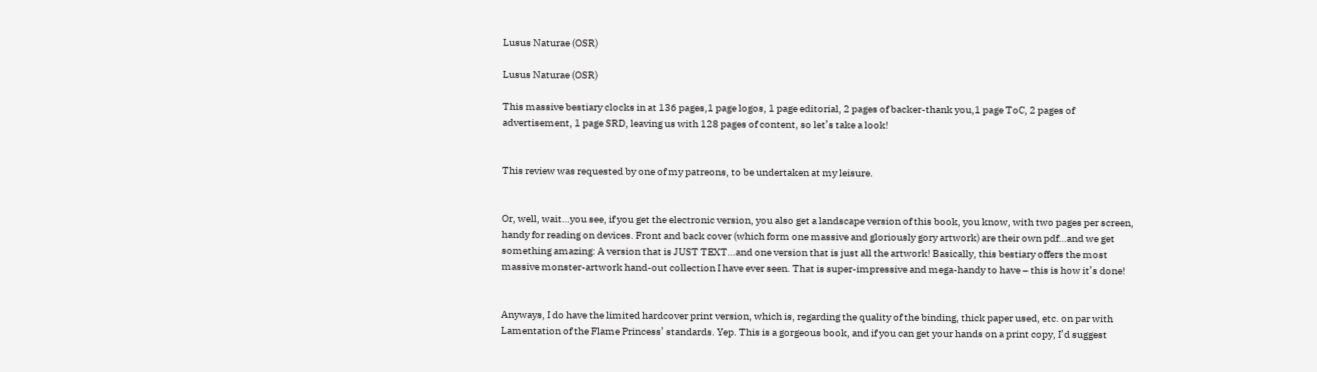Lusus Naturae (OSR)

Lusus Naturae (OSR)

This massive bestiary clocks in at 136 pages,1 page logos, 1 page editorial, 2 pages of backer-thank you,1 page ToC, 2 pages of advertisement, 1 page SRD, leaving us with 128 pages of content, so let’s take a look!


This review was requested by one of my patreons, to be undertaken at my leisure.


Or, well, wait…you see, if you get the electronic version, you also get a landscape version of this book, you know, with two pages per screen, handy for reading on devices. Front and back cover (which form one massive and gloriously gory artwork) are their own pdf…and we get something amazing: A version that is JUST TEXT…and one version that is just all the artwork! Basically, this bestiary offers the most massive monster-artwork hand-out collection I have ever seen. That is super-impressive and mega-handy to have – this is how it’s done!


Anyways, I do have the limited hardcover print version, which is, regarding the quality of the binding, thick paper used, etc. on par with Lamentation of the Flame Princess’ standards. Yep. This is a gorgeous book, and if you can get your hands on a print copy, I’d suggest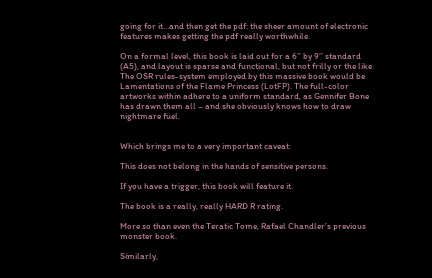going for it…and then get the pdf: the sheer amount of electronic features makes getting the pdf really worthwhile.

On a formal level, this book is laid out for a 6’’ by 9’’ standard (A5), and layout is sparse and functional, but not frilly or the like. The OSR rules-system employed by this massive book would be Lamentations of the Flame Princess (LotFP). The full-color artworks within adhere to a uniform standard, as Gennifer Bone has drawn them all – and she obviously knows how to draw nightmare fuel.


Which brings me to a very important caveat:

This does not belong in the hands of sensitive persons.

If you have a trigger, this book will feature it.

The book is a really, really HARD R rating.

More so than even the Teratic Tome, Rafael Chandler’s previous monster book.

Similarly,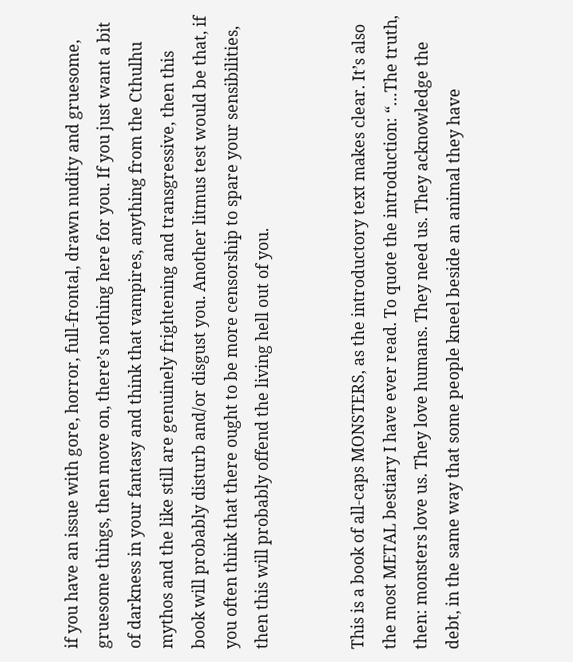if you have an issue with gore, horror, full-frontal, drawn nudity and gruesome, gruesome things, then move on, there’s nothing here for you. If you just want a bit of darkness in your fantasy and think that vampires, anything from the Cthulhu mythos and the like still are genuinely frightening and transgressive, then this book will probably disturb and/or disgust you. Another litmus test would be that, if you often think that there ought to be more censorship to spare your sensibilities, then this will probably offend the living hell out of you.


This is a book of all-caps MONSTERS, as the introductory text makes clear. It’s also the most METAL bestiary I have ever read. To quote the introduction: “…The truth, then: monsters love us. They love humans. They need us. They acknowledge the debt, in the same way that some people kneel beside an animal they have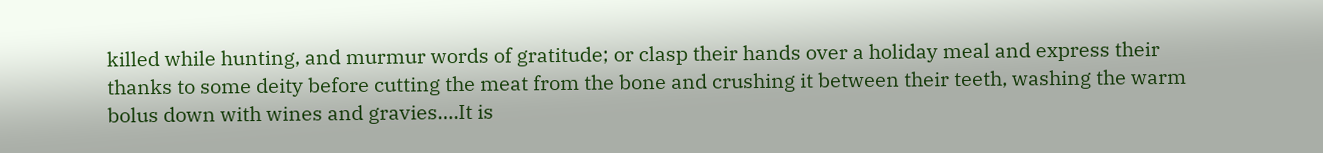killed while hunting, and murmur words of gratitude; or clasp their hands over a holiday meal and express their thanks to some deity before cutting the meat from the bone and crushing it between their teeth, washing the warm bolus down with wines and gravies….It is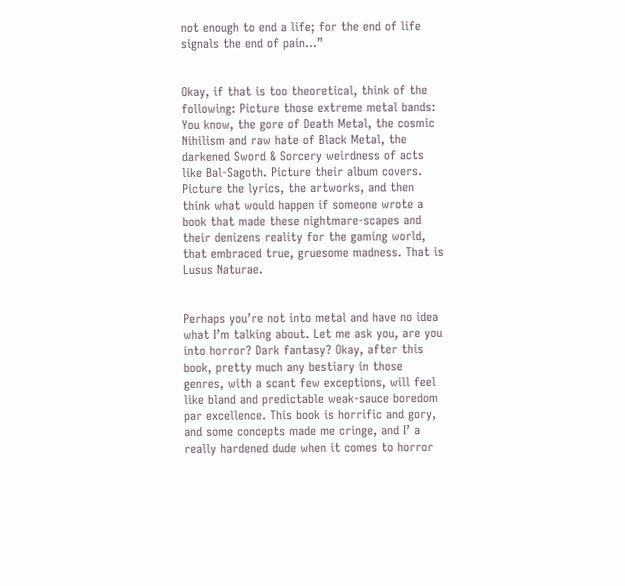not enough to end a life; for the end of life signals the end of pain…”


Okay, if that is too theoretical, think of the following: Picture those extreme metal bands: You know, the gore of Death Metal, the cosmic Nihilism and raw hate of Black Metal, the darkened Sword & Sorcery weirdness of acts like Bal-Sagoth. Picture their album covers. Picture the lyrics, the artworks, and then think what would happen if someone wrote a book that made these nightmare-scapes and their denizens reality for the gaming world, that embraced true, gruesome madness. That is Lusus Naturae.


Perhaps you’re not into metal and have no idea what I’m talking about. Let me ask you, are you into horror? Dark fantasy? Okay, after this book, pretty much any bestiary in those genres, with a scant few exceptions, will feel like bland and predictable weak-sauce boredom par excellence. This book is horrific and gory, and some concepts made me cringe, and I’ a really hardened dude when it comes to horror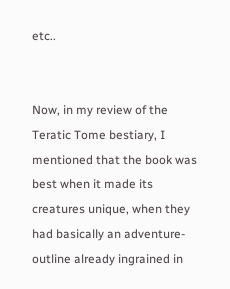etc..


Now, in my review of the Teratic Tome bestiary, I mentioned that the book was best when it made its creatures unique, when they had basically an adventure-outline already ingrained in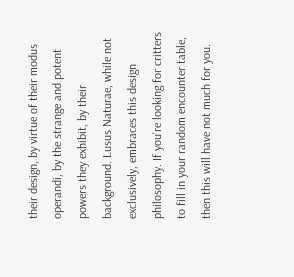their design, by virtue of their modus operandi, by the strange and potent powers they exhibit, by their background. Lusus Naturae, while not exclusively, embraces this design philosophy. If you’re looking for critters to fill in your random encounter table, then this will have not much for you.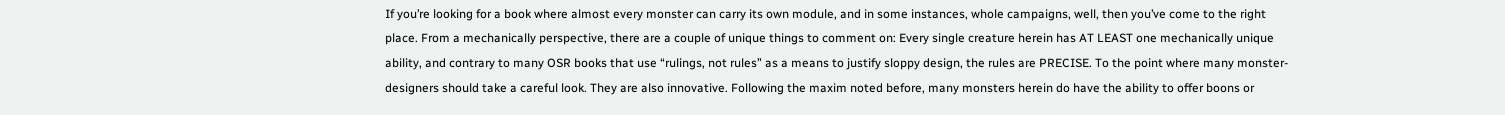If you’re looking for a book where almost every monster can carry its own module, and in some instances, whole campaigns, well, then you’ve come to the right place. From a mechanically perspective, there are a couple of unique things to comment on: Every single creature herein has AT LEAST one mechanically unique ability, and contrary to many OSR books that use “rulings, not rules” as a means to justify sloppy design, the rules are PRECISE. To the point where many monster-designers should take a careful look. They are also innovative. Following the maxim noted before, many monsters herein do have the ability to offer boons or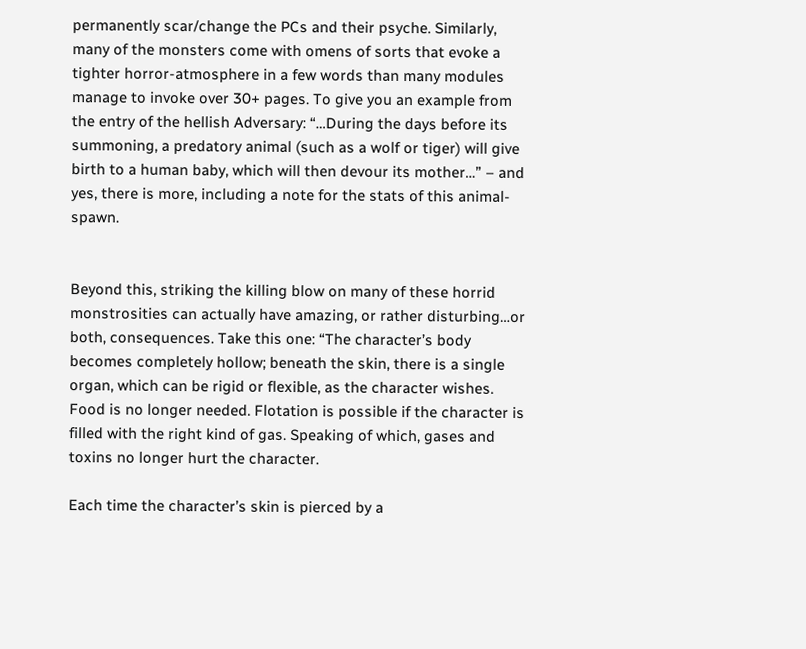permanently scar/change the PCs and their psyche. Similarly, many of the monsters come with omens of sorts that evoke a tighter horror-atmosphere in a few words than many modules manage to invoke over 30+ pages. To give you an example from the entry of the hellish Adversary: “…During the days before its summoning, a predatory animal (such as a wolf or tiger) will give birth to a human baby, which will then devour its mother…” – and yes, there is more, including a note for the stats of this animal-spawn.


Beyond this, striking the killing blow on many of these horrid monstrosities can actually have amazing, or rather disturbing…or both, consequences. Take this one: “The character’s body becomes completely hollow; beneath the skin, there is a single organ, which can be rigid or flexible, as the character wishes. Food is no longer needed. Flotation is possible if the character is filled with the right kind of gas. Speaking of which, gases and toxins no longer hurt the character.

Each time the character’s skin is pierced by a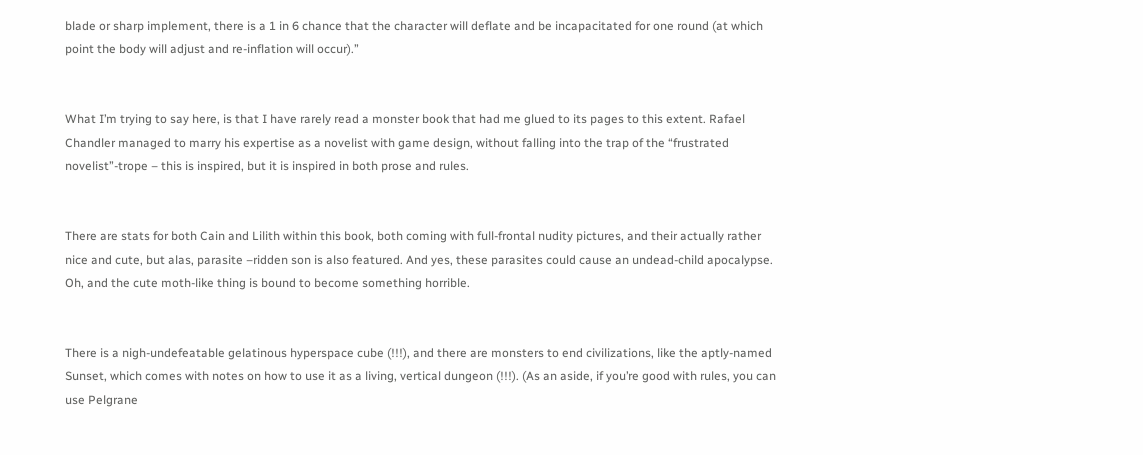blade or sharp implement, there is a 1 in 6 chance that the character will deflate and be incapacitated for one round (at which point the body will adjust and re-inflation will occur).”


What I’m trying to say here, is that I have rarely read a monster book that had me glued to its pages to this extent. Rafael Chandler managed to marry his expertise as a novelist with game design, without falling into the trap of the “frustrated novelist”-trope – this is inspired, but it is inspired in both prose and rules.


There are stats for both Cain and Lilith within this book, both coming with full-frontal nudity pictures, and their actually rather nice and cute, but alas, parasite –ridden son is also featured. And yes, these parasites could cause an undead-child apocalypse. Oh, and the cute moth-like thing is bound to become something horrible.


There is a nigh-undefeatable gelatinous hyperspace cube (!!!), and there are monsters to end civilizations, like the aptly-named Sunset, which comes with notes on how to use it as a living, vertical dungeon (!!!). (As an aside, if you’re good with rules, you can use Pelgrane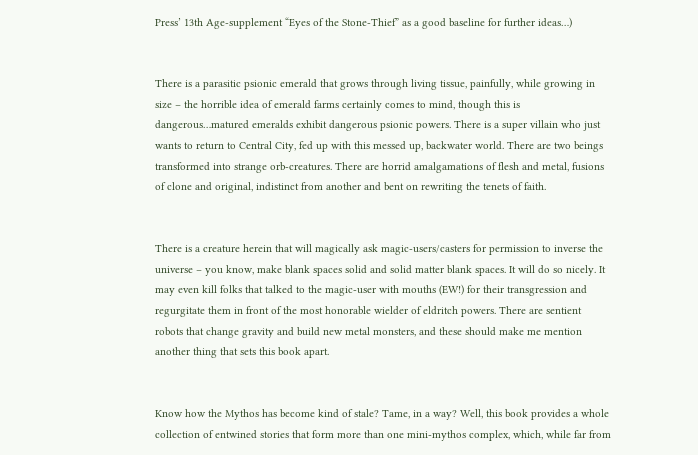Press’ 13th Age-supplement “Eyes of the Stone-Thief” as a good baseline for further ideas…)


There is a parasitic psionic emerald that grows through living tissue, painfully, while growing in size – the horrible idea of emerald farms certainly comes to mind, though this is dangerous…matured emeralds exhibit dangerous psionic powers. There is a super villain who just wants to return to Central City, fed up with this messed up, backwater world. There are two beings transformed into strange orb-creatures. There are horrid amalgamations of flesh and metal, fusions of clone and original, indistinct from another and bent on rewriting the tenets of faith.


There is a creature herein that will magically ask magic-users/casters for permission to inverse the universe – you know, make blank spaces solid and solid matter blank spaces. It will do so nicely. It may even kill folks that talked to the magic-user with mouths (EW!) for their transgression and regurgitate them in front of the most honorable wielder of eldritch powers. There are sentient robots that change gravity and build new metal monsters, and these should make me mention another thing that sets this book apart.


Know how the Mythos has become kind of stale? Tame, in a way? Well, this book provides a whole collection of entwined stories that form more than one mini-mythos complex, which, while far from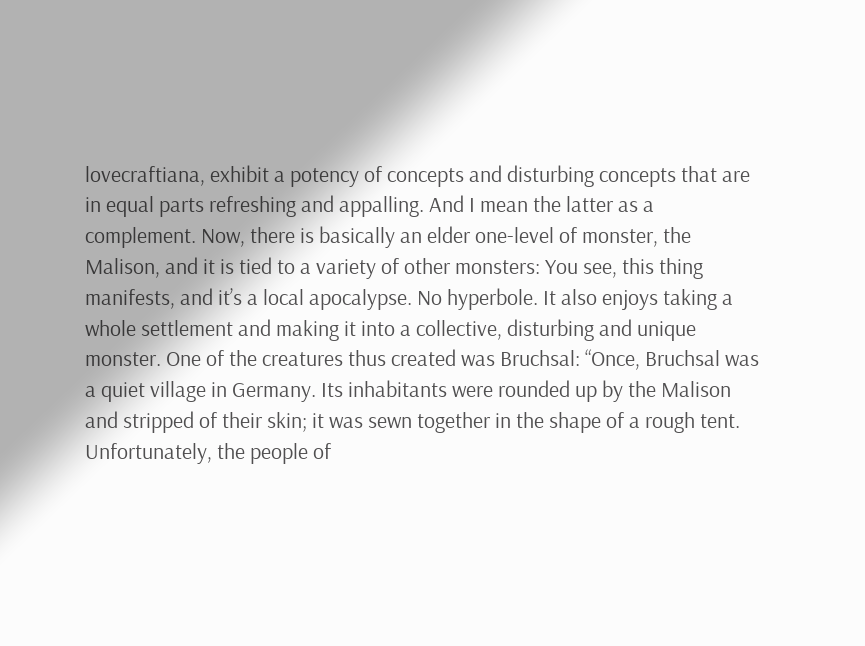lovecraftiana, exhibit a potency of concepts and disturbing concepts that are in equal parts refreshing and appalling. And I mean the latter as a complement. Now, there is basically an elder one-level of monster, the Malison, and it is tied to a variety of other monsters: You see, this thing manifests, and it’s a local apocalypse. No hyperbole. It also enjoys taking a whole settlement and making it into a collective, disturbing and unique monster. One of the creatures thus created was Bruchsal: “Once, Bruchsal was a quiet village in Germany. Its inhabitants were rounded up by the Malison and stripped of their skin; it was sewn together in the shape of a rough tent. Unfortunately, the people of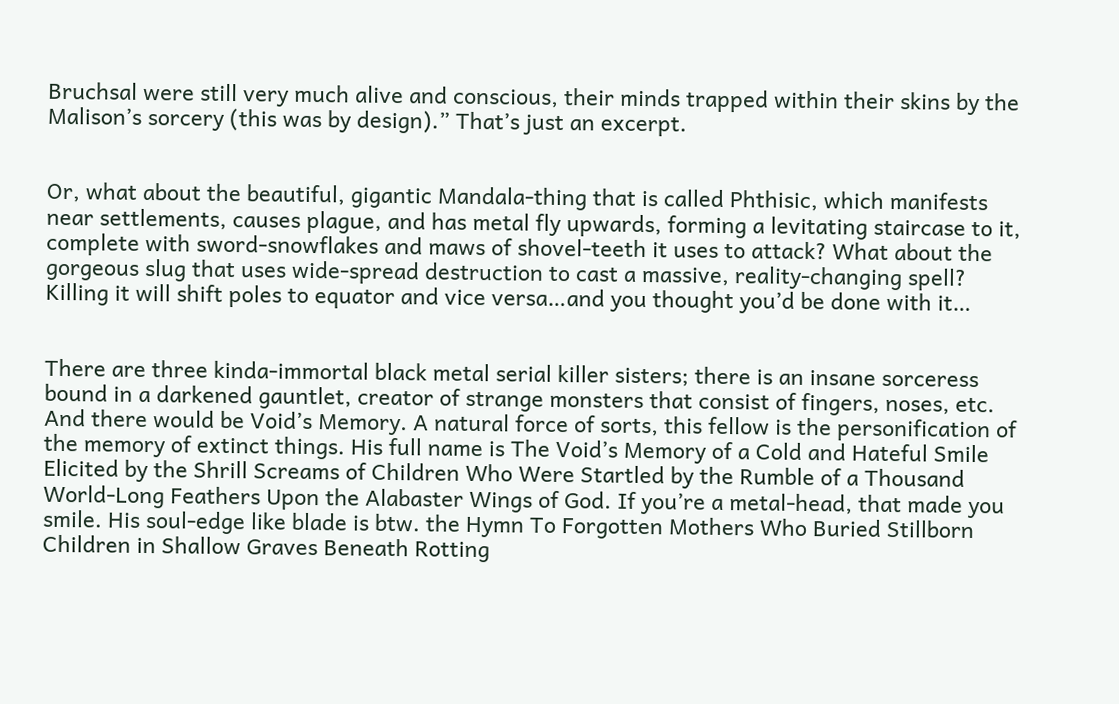Bruchsal were still very much alive and conscious, their minds trapped within their skins by the Malison’s sorcery (this was by design).” That’s just an excerpt.


Or, what about the beautiful, gigantic Mandala-thing that is called Phthisic, which manifests near settlements, causes plague, and has metal fly upwards, forming a levitating staircase to it, complete with sword-snowflakes and maws of shovel-teeth it uses to attack? What about the gorgeous slug that uses wide-spread destruction to cast a massive, reality-changing spell? Killing it will shift poles to equator and vice versa…and you thought you’d be done with it…


There are three kinda-immortal black metal serial killer sisters; there is an insane sorceress bound in a darkened gauntlet, creator of strange monsters that consist of fingers, noses, etc. And there would be Void’s Memory. A natural force of sorts, this fellow is the personification of the memory of extinct things. His full name is The Void’s Memory of a Cold and Hateful Smile Elicited by the Shrill Screams of Children Who Were Startled by the Rumble of a Thousand World-Long Feathers Upon the Alabaster Wings of God. If you’re a metal-head, that made you smile. His soul-edge like blade is btw. the Hymn To Forgotten Mothers Who Buried Stillborn Children in Shallow Graves Beneath Rotting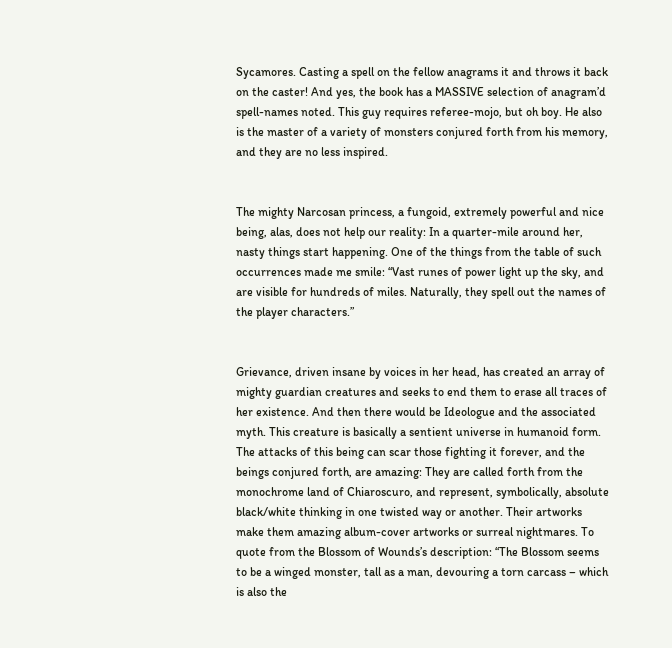Sycamores. Casting a spell on the fellow anagrams it and throws it back on the caster! And yes, the book has a MASSIVE selection of anagram’d spell-names noted. This guy requires referee-mojo, but oh boy. He also is the master of a variety of monsters conjured forth from his memory, and they are no less inspired.


The mighty Narcosan princess, a fungoid, extremely powerful and nice being, alas, does not help our reality: In a quarter-mile around her, nasty things start happening. One of the things from the table of such occurrences made me smile: “Vast runes of power light up the sky, and are visible for hundreds of miles. Naturally, they spell out the names of the player characters.”


Grievance, driven insane by voices in her head, has created an array of mighty guardian creatures and seeks to end them to erase all traces of her existence. And then there would be Ideologue and the associated myth. This creature is basically a sentient universe in humanoid form. The attacks of this being can scar those fighting it forever, and the beings conjured forth, are amazing: They are called forth from the monochrome land of Chiaroscuro, and represent, symbolically, absolute black/white thinking in one twisted way or another. Their artworks make them amazing album-cover artworks or surreal nightmares. To quote from the Blossom of Wounds’s description: “The Blossom seems to be a winged monster, tall as a man, devouring a torn carcass – which is also the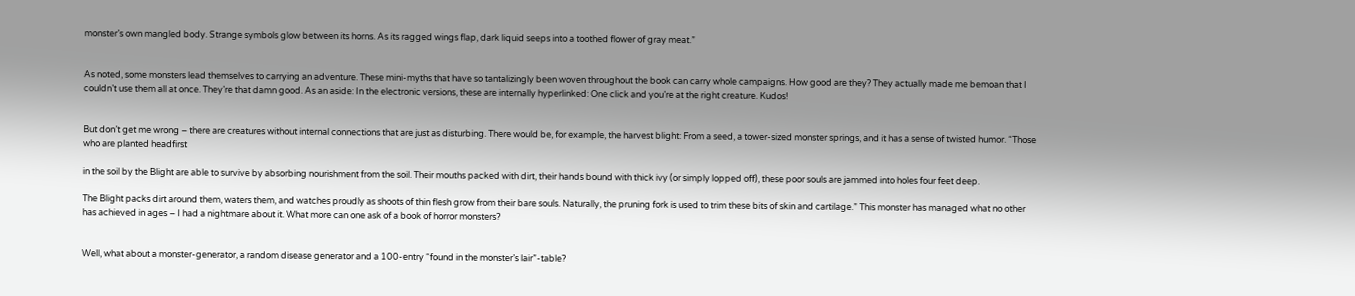monster’s own mangled body. Strange symbols glow between its horns. As its ragged wings flap, dark liquid seeps into a toothed flower of gray meat.”


As noted, some monsters lead themselves to carrying an adventure. These mini-myths that have so tantalizingly been woven throughout the book can carry whole campaigns. How good are they? They actually made me bemoan that I couldn’t use them all at once. They’re that damn good. As an aside: In the electronic versions, these are internally hyperlinked: One click and you’re at the right creature. Kudos!


But don’t get me wrong – there are creatures without internal connections that are just as disturbing. There would be, for example, the harvest blight: From a seed, a tower-sized monster springs, and it has a sense of twisted humor. “Those who are planted headfirst

in the soil by the Blight are able to survive by absorbing nourishment from the soil. Their mouths packed with dirt, their hands bound with thick ivy (or simply lopped off), these poor souls are jammed into holes four feet deep.

The Blight packs dirt around them, waters them, and watches proudly as shoots of thin flesh grow from their bare souls. Naturally, the pruning fork is used to trim these bits of skin and cartilage.” This monster has managed what no other has achieved in ages – I had a nightmare about it. What more can one ask of a book of horror monsters?


Well, what about a monster-generator, a random disease generator and a 100-entry “found in the monster’s lair”-table?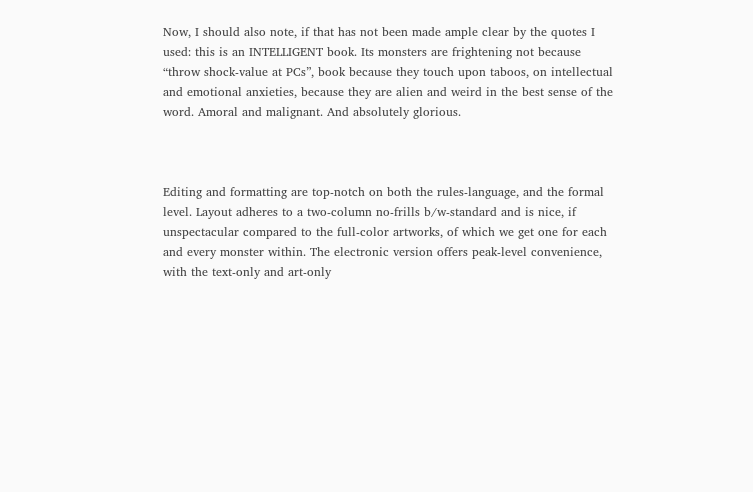Now, I should also note, if that has not been made ample clear by the quotes I used: this is an INTELLIGENT book. Its monsters are frightening not because “throw shock-value at PCs”, book because they touch upon taboos, on intellectual and emotional anxieties, because they are alien and weird in the best sense of the word. Amoral and malignant. And absolutely glorious.



Editing and formatting are top-notch on both the rules-language, and the formal level. Layout adheres to a two-column no-frills b/w-standard and is nice, if unspectacular compared to the full-color artworks, of which we get one for each and every monster within. The electronic version offers peak-level convenience, with the text-only and art-only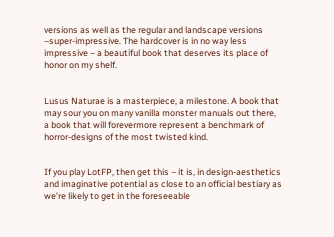versions as well as the regular and landscape versions –super-impressive. The hardcover is in no way less impressive – a beautiful book that deserves its place of honor on my shelf.


Lusus Naturae is a masterpiece, a milestone. A book that may sour you on many vanilla monster manuals out there, a book that will forevermore represent a benchmark of horror-designs of the most twisted kind.


If you play LotFP, then get this – it is, in design-aesthetics and imaginative potential as close to an official bestiary as we’re likely to get in the foreseeable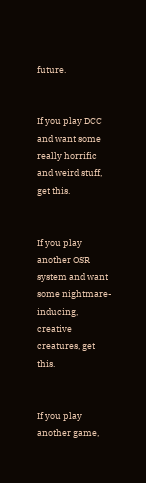future.


If you play DCC and want some really horrific and weird stuff, get this.


If you play another OSR system and want some nightmare-inducing, creative creatures, get this.


If you play another game,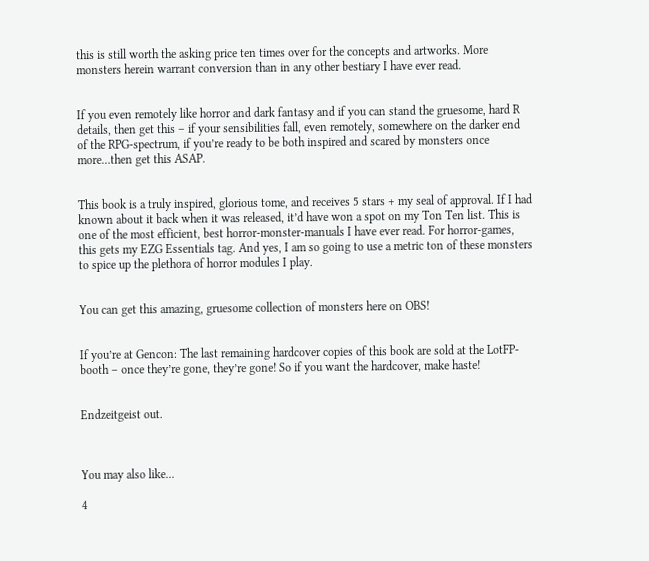this is still worth the asking price ten times over for the concepts and artworks. More monsters herein warrant conversion than in any other bestiary I have ever read.


If you even remotely like horror and dark fantasy and if you can stand the gruesome, hard R details, then get this – if your sensibilities fall, even remotely, somewhere on the darker end of the RPG-spectrum, if you’re ready to be both inspired and scared by monsters once more…then get this ASAP.


This book is a truly inspired, glorious tome, and receives 5 stars + my seal of approval. If I had known about it back when it was released, it’d have won a spot on my Ton Ten list. This is one of the most efficient, best horror-monster-manuals I have ever read. For horror-games, this gets my EZG Essentials tag. And yes, I am so going to use a metric ton of these monsters to spice up the plethora of horror modules I play.


You can get this amazing, gruesome collection of monsters here on OBS!


If you’re at Gencon: The last remaining hardcover copies of this book are sold at the LotFP-booth – once they’re gone, they’re gone! So if you want the hardcover, make haste!


Endzeitgeist out.



You may also like...

4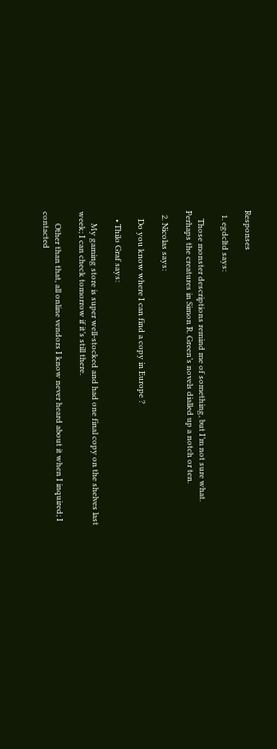Responses

  1. egdcltd says:

    Those monster descriptions remind me of something, but I’m not sure what. Perhaps the creatures in Simon R. Green’s novels dialled up a notch or ten.

  2. Nicolas says:

    Do you know where I can find a copy in Europe ?

    • Thilo Graf says:

      My gaming store is super well-stocked and had one final copy on the shelves last week; I can check tomorrow if it’s still there.

      Other than that, all online vendors I know never heard about it when I inquired; I contacted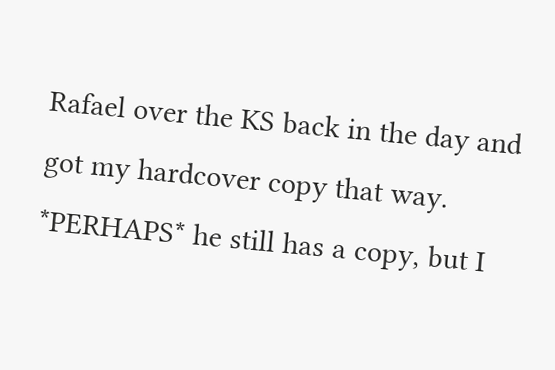Rafael over the KS back in the day and got my hardcover copy that way. *PERHAPS* he still has a copy, but I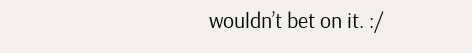wouldn’t bet on it. :/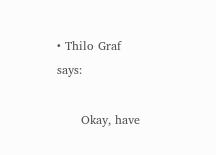• Thilo Graf says:

      Okay, have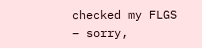checked my FLGS – sorry,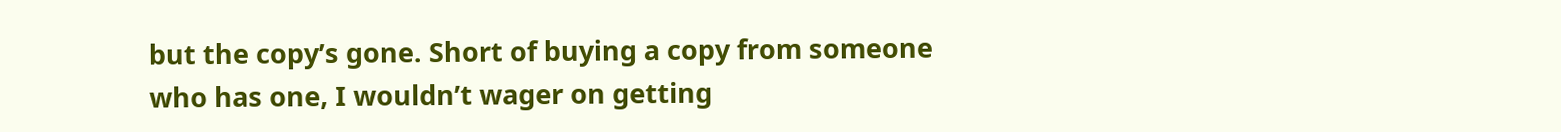but the copy’s gone. Short of buying a copy from someone who has one, I wouldn’t wager on getting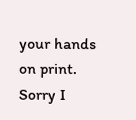your hands on print. Sorry I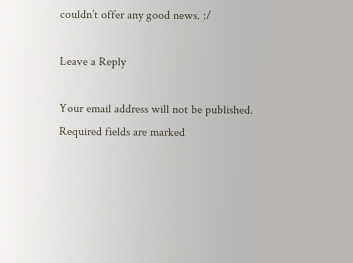couldn’t offer any good news. :/

Leave a Reply

Your email address will not be published. Required fields are marked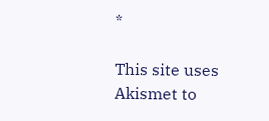*

This site uses Akismet to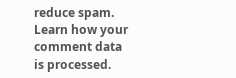reduce spam. Learn how your comment data is processed.